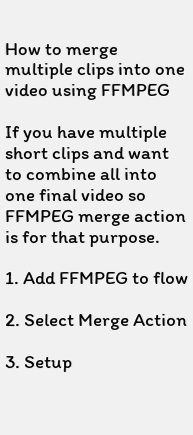How to merge multiple clips into one video using FFMPEG

If you have multiple short clips and want to combine all into one final video so FFMPEG merge action is for that purpose.

1. Add FFMPEG to flow

2. Select Merge Action

3. Setup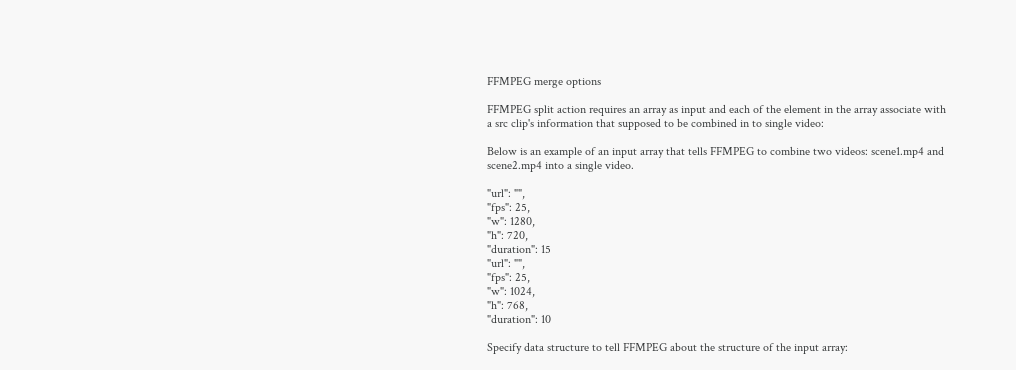FFMPEG merge options

FFMPEG split action requires an array as input and each of the element in the array associate with a src clip's information that supposed to be combined in to single video:

Below is an example of an input array that tells FFMPEG to combine two videos: scene1.mp4 and scene2.mp4 into a single video.

"url": "",
"fps": 25,
"w": 1280,
"h": 720,
"duration": 15
"url": "",
"fps": 25,
"w": 1024,
"h": 768,
"duration": 10

Specify data structure to tell FFMPEG about the structure of the input array: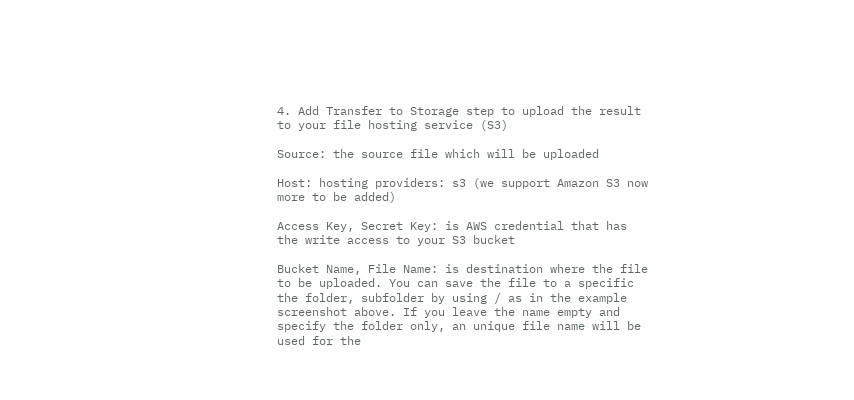4. Add Transfer to Storage step to upload the result to your file hosting service (S3)

Source: the source file which will be uploaded

Host: hosting providers: s3 (we support Amazon S3 now more to be added)

Access Key, Secret Key: is AWS credential that has the write access to your S3 bucket

Bucket Name, File Name: is destination where the file to be uploaded. You can save the file to a specific the folder, subfolder by using / as in the example screenshot above. If you leave the name empty and specify the folder only, an unique file name will be used for the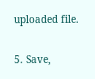uploaded file.

5. Save,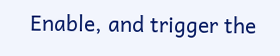Enable, and trigger the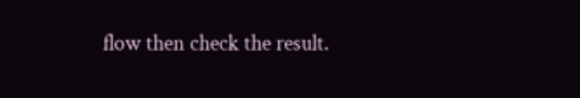flow then check the result.